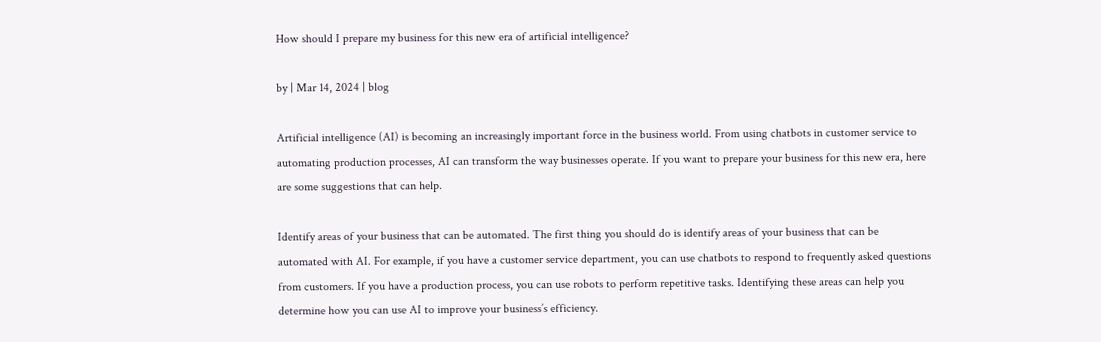How should I prepare my business for this new era of artificial intelligence?

by | Mar 14, 2024 | blog

Artificial intelligence (AI) is becoming an increasingly important force in the business world. From using chatbots in customer service to automating production processes, AI can transform the way businesses operate. If you want to prepare your business for this new era, here are some suggestions that can help.

Identify areas of your business that can be automated. The first thing you should do is identify areas of your business that can be automated with AI. For example, if you have a customer service department, you can use chatbots to respond to frequently asked questions from customers. If you have a production process, you can use robots to perform repetitive tasks. Identifying these areas can help you determine how you can use AI to improve your business’s efficiency.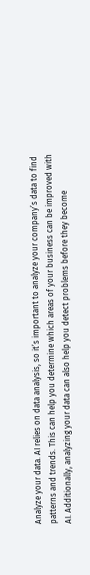Analyze your data. AI relies on data analysis, so it’s important to analyze your company’s data to find patterns and trends. This can help you determine which areas of your business can be improved with AI. Additionally, analyzing your data can also help you detect problems before they become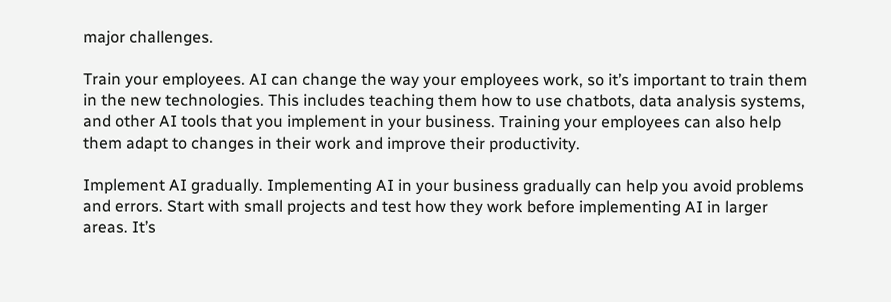major challenges.

Train your employees. AI can change the way your employees work, so it’s important to train them in the new technologies. This includes teaching them how to use chatbots, data analysis systems, and other AI tools that you implement in your business. Training your employees can also help them adapt to changes in their work and improve their productivity.

Implement AI gradually. Implementing AI in your business gradually can help you avoid problems and errors. Start with small projects and test how they work before implementing AI in larger areas. It’s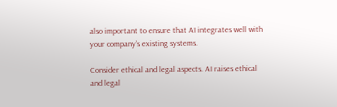also important to ensure that AI integrates well with your company’s existing systems.

Consider ethical and legal aspects. AI raises ethical and legal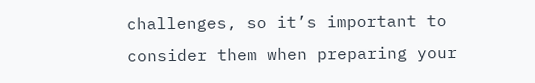challenges, so it’s important to consider them when preparing your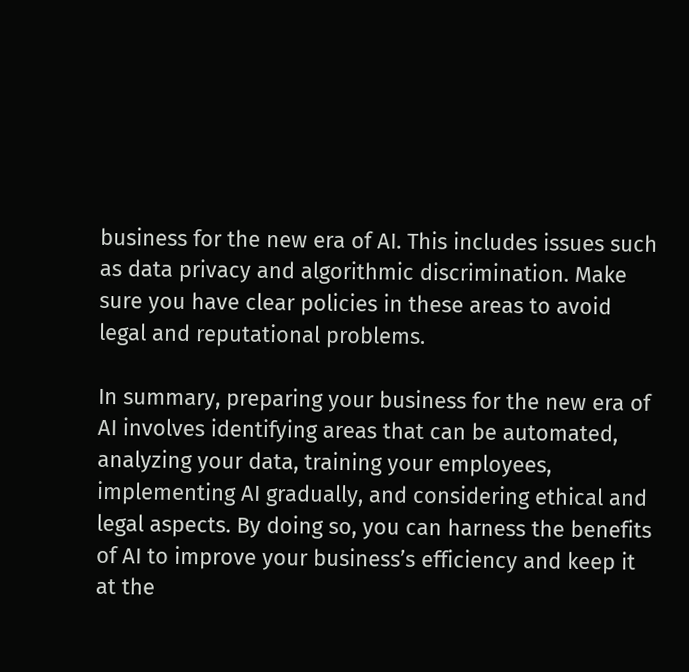business for the new era of AI. This includes issues such as data privacy and algorithmic discrimination. Make sure you have clear policies in these areas to avoid legal and reputational problems.

In summary, preparing your business for the new era of AI involves identifying areas that can be automated, analyzing your data, training your employees, implementing AI gradually, and considering ethical and legal aspects. By doing so, you can harness the benefits of AI to improve your business’s efficiency and keep it at the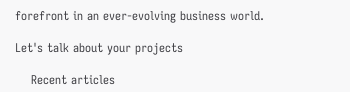forefront in an ever-evolving business world.

Let's talk about your projects

    Recent articles